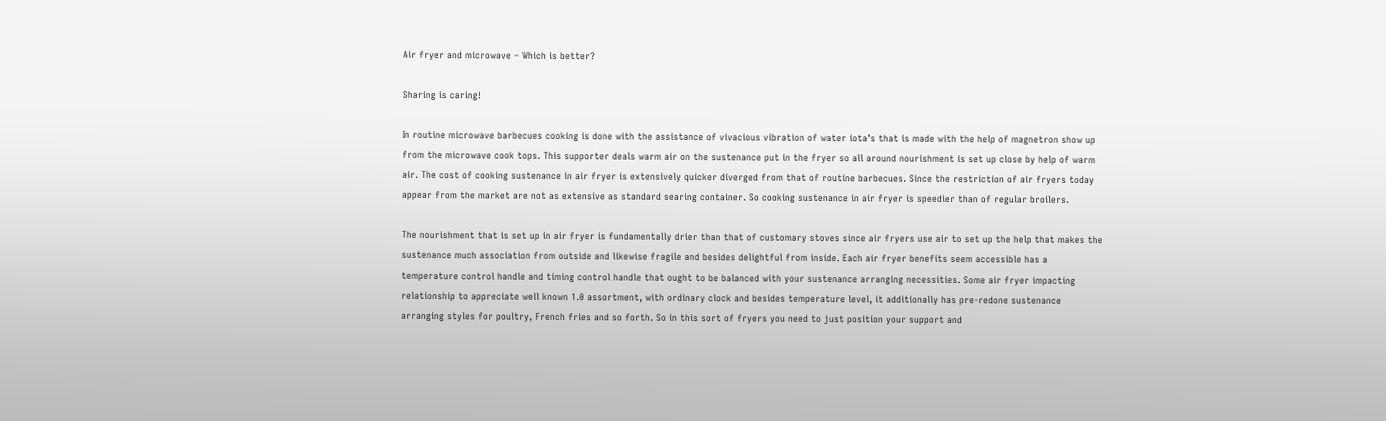Air fryer and microwave – Which is better?

Sharing is caring!

In routine microwave barbecues cooking is done with the assistance of vivacious vibration of water iota’s that is made with the help of magnetron show up from the microwave cook tops. This supporter deals warm air on the sustenance put in the fryer so all around nourishment is set up close by help of warm air. The cost of cooking sustenance in air fryer is extensively quicker diverged from that of routine barbecues. Since the restriction of air fryers today appear from the market are not as extensive as standard searing container. So cooking sustenance in air fryer is speedier than of regular broilers.

The nourishment that is set up in air fryer is fundamentally drier than that of customary stoves since air fryers use air to set up the help that makes the sustenance much association from outside and likewise fragile and besides delightful from inside. Each air fryer benefits seem accessible has a temperature control handle and timing control handle that ought to be balanced with your sustenance arranging necessities. Some air fryer impacting relationship to appreciate well known 1.0 assortment, with ordinary clock and besides temperature level, it additionally has pre-redone sustenance arranging styles for poultry, French fries and so forth. So in this sort of fryers you need to just position your support and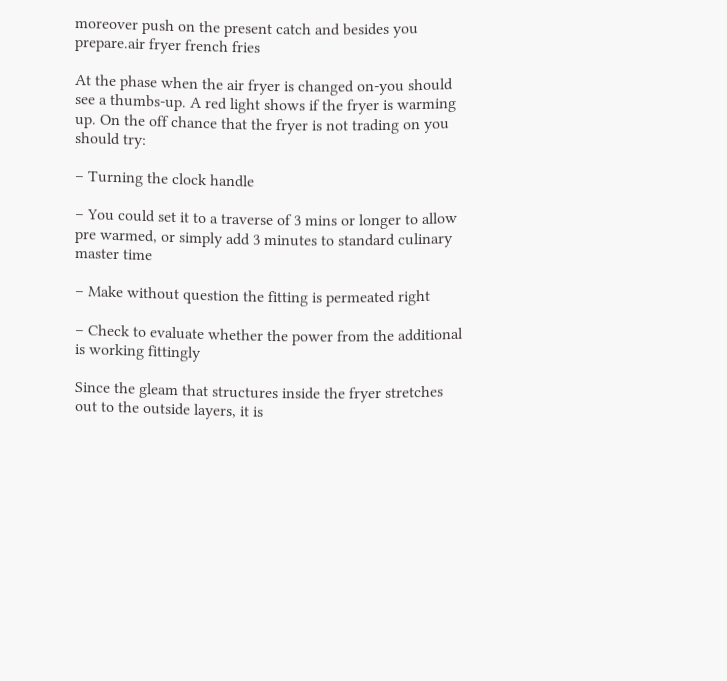moreover push on the present catch and besides you prepare.air fryer french fries

At the phase when the air fryer is changed on-you should see a thumbs-up. A red light shows if the fryer is warming up. On the off chance that the fryer is not trading on you should try:

– Turning the clock handle

– You could set it to a traverse of 3 mins or longer to allow pre warmed, or simply add 3 minutes to standard culinary master time

– Make without question the fitting is permeated right

– Check to evaluate whether the power from the additional is working fittingly

Since the gleam that structures inside the fryer stretches out to the outside layers, it is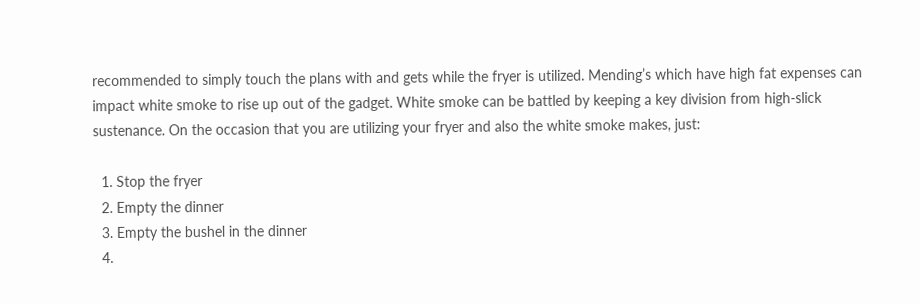recommended to simply touch the plans with and gets while the fryer is utilized. Mending’s which have high fat expenses can impact white smoke to rise up out of the gadget. White smoke can be battled by keeping a key division from high-slick sustenance. On the occasion that you are utilizing your fryer and also the white smoke makes, just:

  1. Stop the fryer
  2. Empty the dinner
  3. Empty the bushel in the dinner
  4.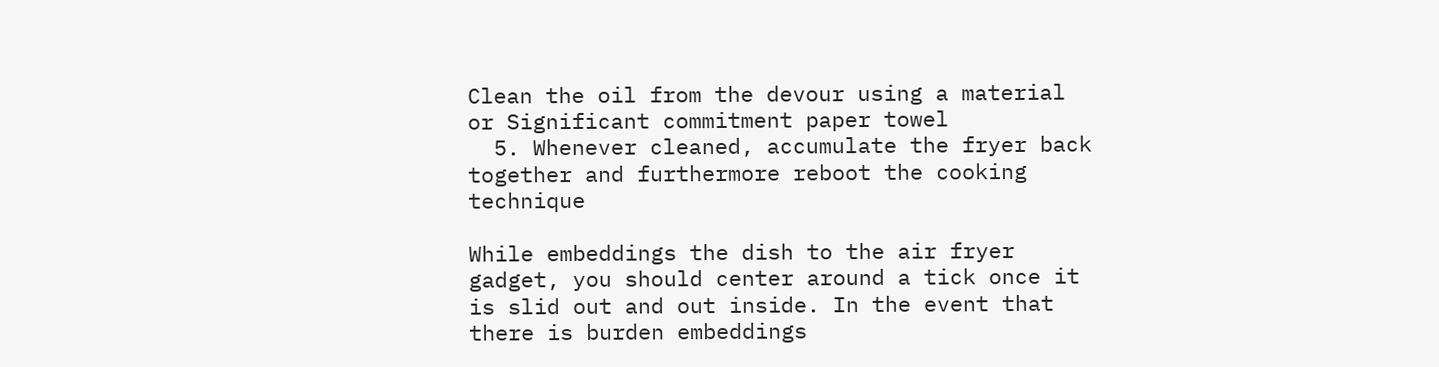Clean the oil from the devour using a material or Significant commitment paper towel
  5. Whenever cleaned, accumulate the fryer back together and furthermore reboot the cooking technique

While embeddings the dish to the air fryer gadget, you should center around a tick once it is slid out and out inside. In the event that there is burden embeddings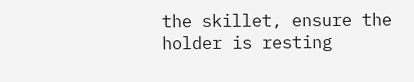the skillet, ensure the holder is resting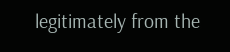legitimately from the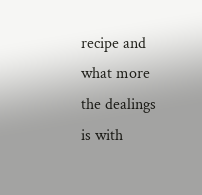recipe and what more the dealings is with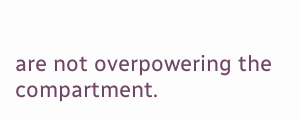are not overpowering the compartment.